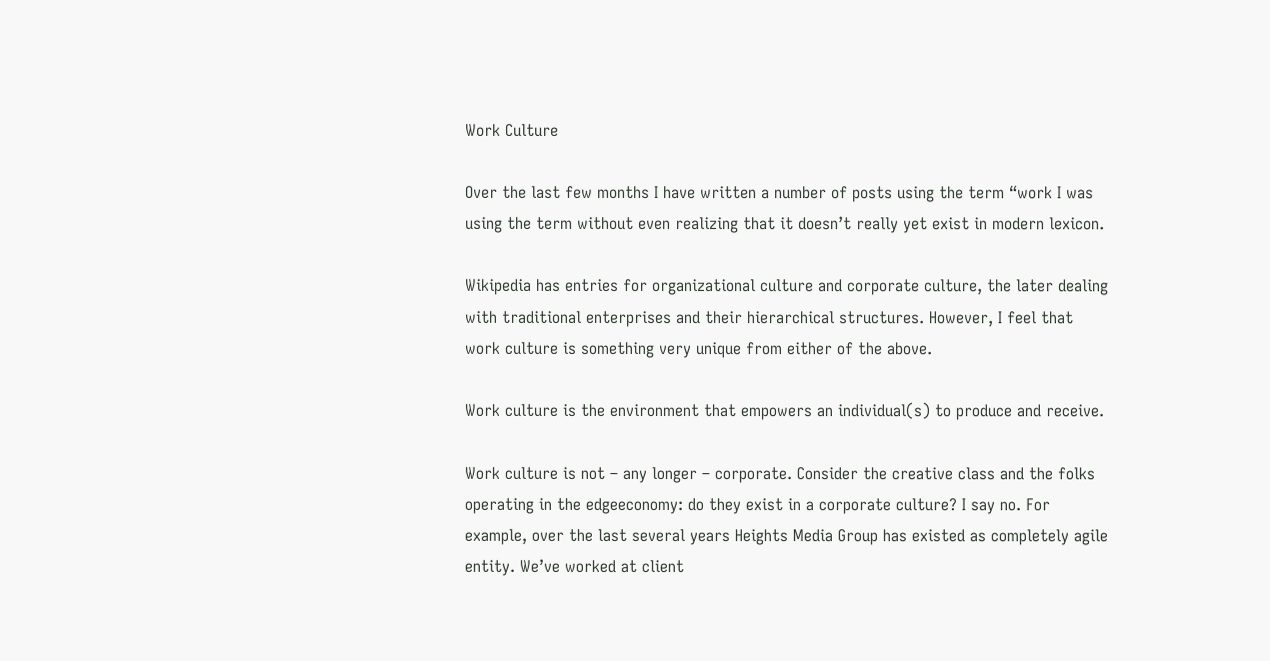Work Culture

Over the last few months I have written a number of posts using the term “work I was using the term without even realizing that it doesn’t really yet exist in modern lexicon.

Wikipedia has entries for organizational culture and corporate culture, the later dealing with traditional enterprises and their hierarchical structures. However, I feel that work culture is something very unique from either of the above.

Work culture is the environment that empowers an individual(s) to produce and receive.

Work culture is not – any longer – corporate. Consider the creative class and the folks operating in the edgeeconomy: do they exist in a corporate culture? I say no. For example, over the last several years Heights Media Group has existed as completely agile entity. We’ve worked at client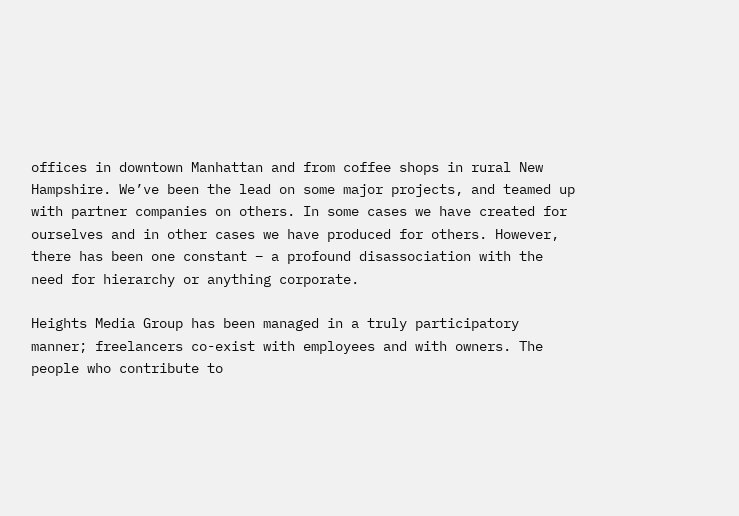offices in downtown Manhattan and from coffee shops in rural New Hampshire. We’ve been the lead on some major projects, and teamed up with partner companies on others. In some cases we have created for ourselves and in other cases we have produced for others. However, there has been one constant – a profound disassociation with the need for hierarchy or anything corporate.

Heights Media Group has been managed in a truly participatory manner; freelancers co-exist with employees and with owners. The people who contribute to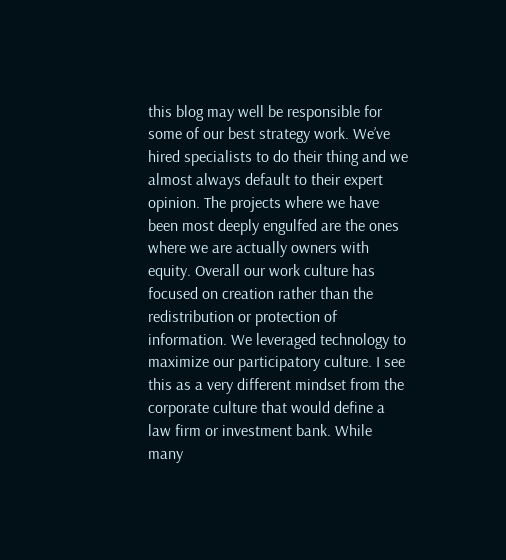this blog may well be responsible for some of our best strategy work. We’ve hired specialists to do their thing and we almost always default to their expert opinion. The projects where we have been most deeply engulfed are the ones where we are actually owners with equity. Overall our work culture has focused on creation rather than the redistribution or protection of information. We leveraged technology to maximize our participatory culture. I see this as a very different mindset from the corporate culture that would define a law firm or investment bank. While many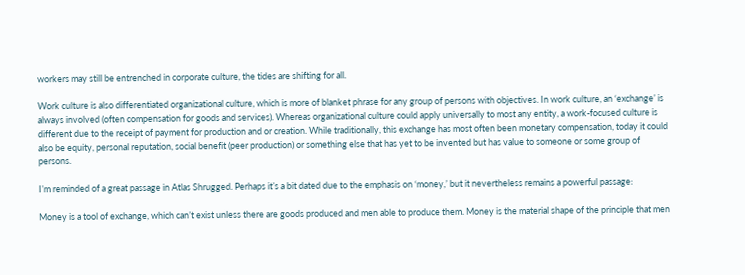workers may still be entrenched in corporate culture, the tides are shifting for all.

Work culture is also differentiated organizational culture, which is more of blanket phrase for any group of persons with objectives. In work culture, an ‘exchange’ is always involved (often compensation for goods and services). Whereas organizational culture could apply universally to most any entity, a work-focused culture is different due to the receipt of payment for production and or creation. While traditionally, this exchange has most often been monetary compensation, today it could also be equity, personal reputation, social benefit (peer production) or something else that has yet to be invented but has value to someone or some group of persons.

I’m reminded of a great passage in Atlas Shrugged. Perhaps it’s a bit dated due to the emphasis on ‘money,’ but it nevertheless remains a powerful passage:

Money is a tool of exchange, which can’t exist unless there are goods produced and men able to produce them. Money is the material shape of the principle that men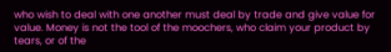who wish to deal with one another must deal by trade and give value for value. Money is not the tool of the moochers, who claim your product by tears, or of the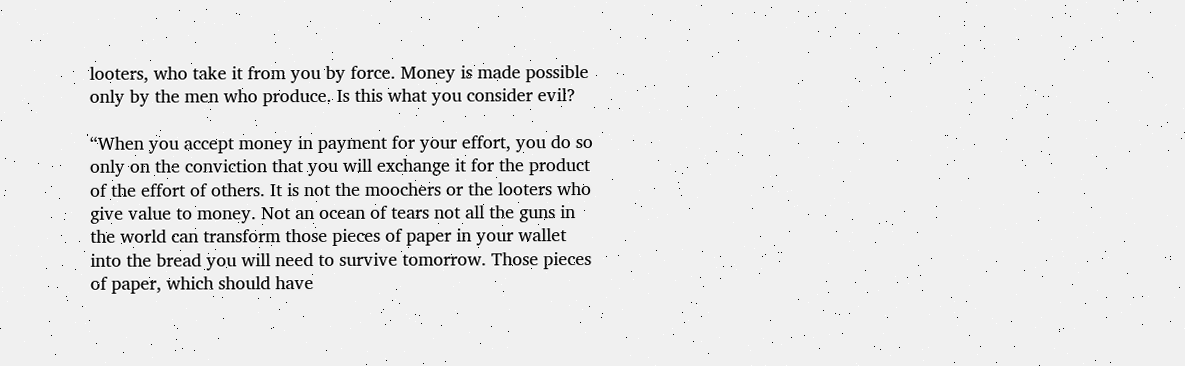looters, who take it from you by force. Money is made possible only by the men who produce. Is this what you consider evil?

“When you accept money in payment for your effort, you do so only on the conviction that you will exchange it for the product of the effort of others. It is not the moochers or the looters who give value to money. Not an ocean of tears not all the guns in the world can transform those pieces of paper in your wallet into the bread you will need to survive tomorrow. Those pieces of paper, which should have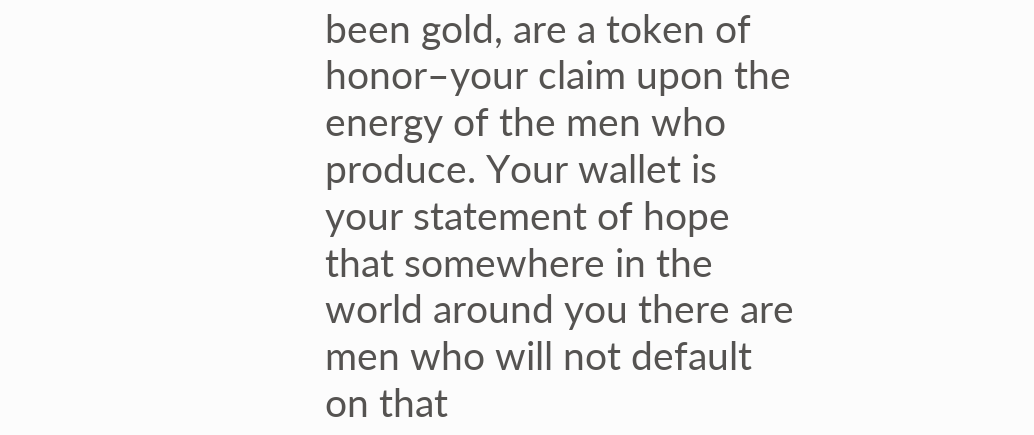been gold, are a token of honor–your claim upon the energy of the men who produce. Your wallet is your statement of hope that somewhere in the world around you there are men who will not default on that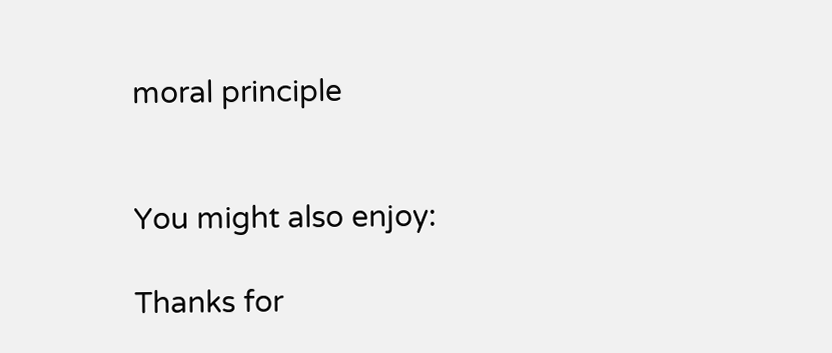moral principle


You might also enjoy:

Thanks for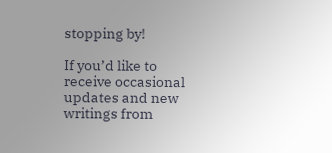stopping by!

If you’d like to receive occasional updates and new writings from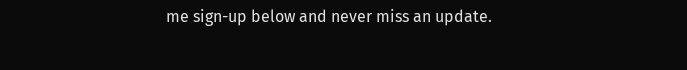me sign-up below and never miss an update.